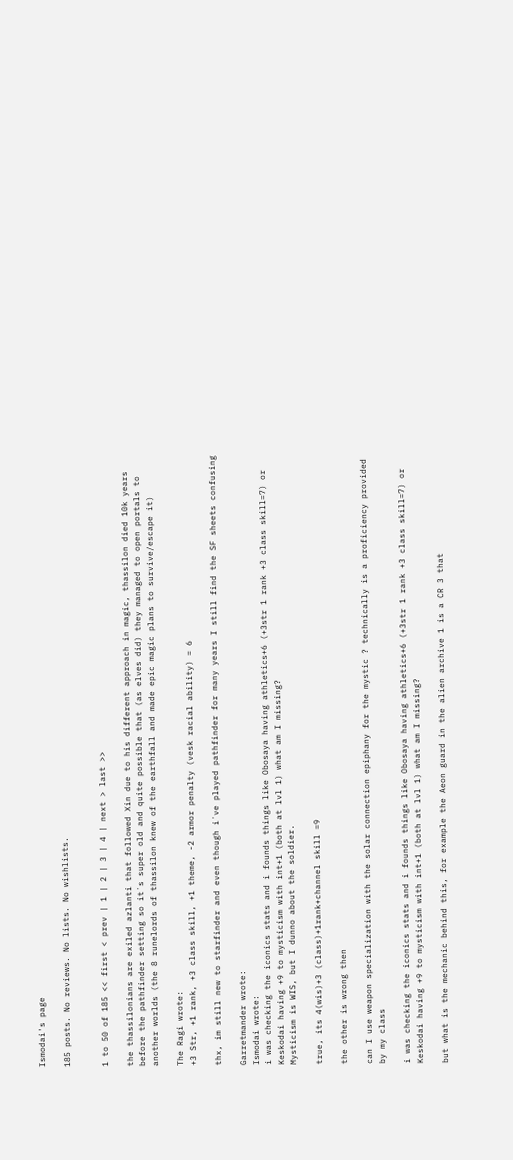Ismodai's page

185 posts. No reviews. No lists. No wishlists.


1 to 50 of 185 << first < prev | 1 | 2 | 3 | 4 | next > last >>

the thassilonians are exiled azlanti that followed Xin due to his different approach in magic, thassilon died 10k years before the pathfinder setting so it´s super old and quite possible that (as elves did) they managed to open portals to another worlds (the 8 runelords of thassilon knew of the earthfall and made epic magic plans to survive/escape it)

The Ragi wrote:
+3 Str, +1 rank, +3 class skill, +1 theme, -2 armor penalty (vesk racial ability) = 6

thx, im still new to starfinder and even though i´ve played pathfinder for many years I still find the SF sheets confusing

Garretmander wrote:
Ismodai wrote:
i was checking the iconics stats and i founds things like Obosaya having athletics+6 (+3str 1 rank +3 class skill=7) or Keskodai having +9 to mysticism with int+1 (both at lvl 1) what am I missing?
Mysticism is WIS, but I dunno about the soldier.

true, its 4(wis)+3 (class)+1rank+channel skill =9

the other is wrong then

can I use weapon specialization with the solar connection epiphany for the mystic ? technically is a proficiency provided by my class

i was checking the iconics stats and i founds things like Obosaya having athletics+6 (+3str 1 rank +3 class skill=7) or Keskodai having +9 to mysticism with int+1 (both at lvl 1) what am I missing?

but what is the mechanic behind this, for example the Aeon guard in the alien archive 1 is a CR 3 that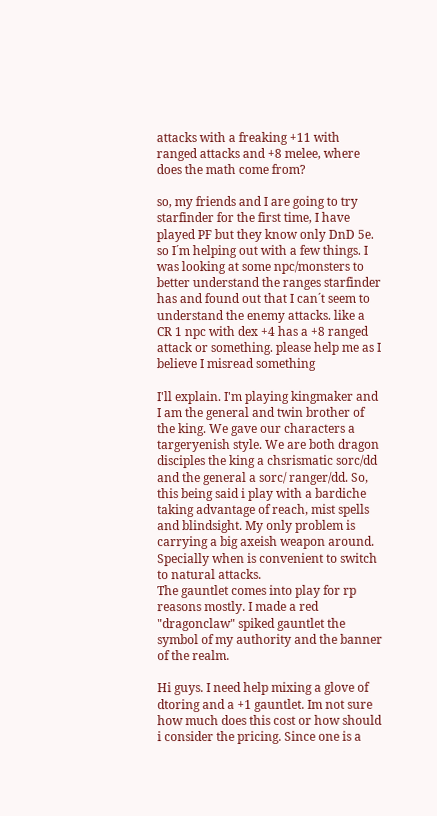attacks with a freaking +11 with ranged attacks and +8 melee, where does the math come from?

so, my friends and I are going to try starfinder for the first time, I have played PF but they know only DnD 5e. so I´m helping out with a few things. I was looking at some npc/monsters to better understand the ranges starfinder has and found out that I can´t seem to understand the enemy attacks. like a CR 1 npc with dex +4 has a +8 ranged attack or something. please help me as I believe I misread something

I'll explain. I'm playing kingmaker and I am the general and twin brother of the king. We gave our characters a targeryenish style. We are both dragon disciples the king a chsrismatic sorc/dd and the general a sorc/ ranger/dd. So, this being said i play with a bardiche taking advantage of reach, mist spells and blindsight. My only problem is carrying a big axeish weapon around. Specially when is convenient to switch to natural attacks.
The gauntlet comes into play for rp reasons mostly. I made a red "dragonclaw" spiked gauntlet the symbol of my authority and the banner of the realm.

Hi guys. I need help mixing a glove of dtoring and a +1 gauntlet. Im not sure how much does this cost or how should i consider the pricing. Since one is a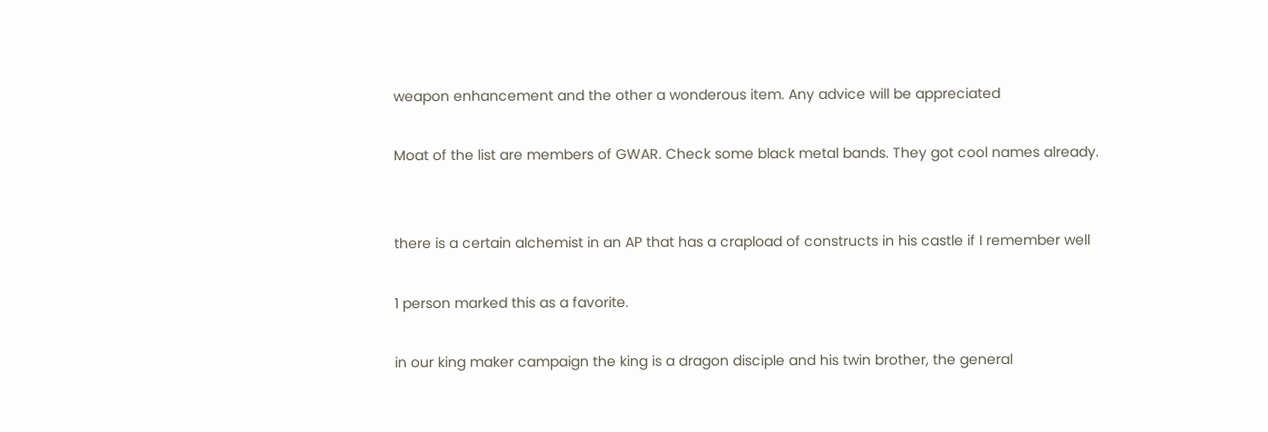weapon enhancement and the other a wonderous item. Any advice will be appreciated

Moat of the list are members of GWAR. Check some black metal bands. They got cool names already.


there is a certain alchemist in an AP that has a crapload of constructs in his castle if I remember well

1 person marked this as a favorite.

in our king maker campaign the king is a dragon disciple and his twin brother, the general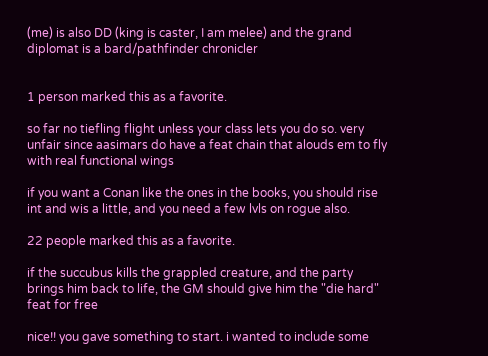(me) is also DD (king is caster, I am melee) and the grand diplomat is a bard/pathfinder chronicler


1 person marked this as a favorite.

so far no tiefling flight unless your class lets you do so. very unfair since aasimars do have a feat chain that alouds em to fly with real functional wings

if you want a Conan like the ones in the books, you should rise int and wis a little, and you need a few lvls on rogue also.

22 people marked this as a favorite.

if the succubus kills the grappled creature, and the party brings him back to life, the GM should give him the "die hard" feat for free

nice!! you gave something to start. i wanted to include some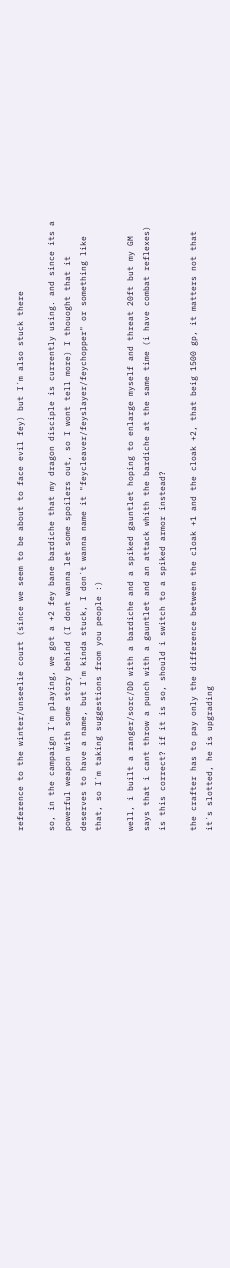reference to the winter/unseelie court (since we seem to be about to face evil fey) but I´m also stuck there

so, in the campaign I´m playing, we got a +2 fey bane bardiche that my dragon disciple is currently using. and since its a powerful weapon with some story behind (I dont wanna let some spoilers out, so I wont tell more) I thouoght that it deserves to have a name, but I´m kinda stuck, I don´t wanna name it "feycleaver/feyslayer/feychopper" or something like that, so I´m taking suggestions from you people :)

well, i built a ranger/sorc/DD with a bardiche and a spiked gauntlet hoping to enlarge myself and threat 20ft but my GM says that i cant throw a punch with a gauntlet and an attack whith the bardiche at the same time (i have combat reflexes) is this correct? if it is so, should i switch to a spiked armor instead?

the crafter has to pay only the difference between the cloak +1 and the cloak +2, that beig 1500 gp, it matters not that it´s slotted, he is upgrading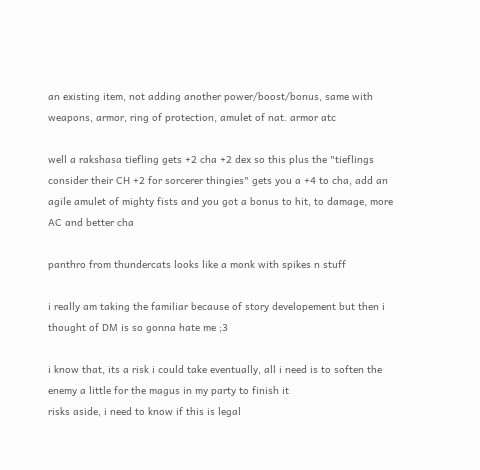an existing item, not adding another power/boost/bonus, same with weapons, armor, ring of protection, amulet of nat. armor atc

well a rakshasa tiefling gets +2 cha +2 dex so this plus the "tieflings consider their CH +2 for sorcerer thingies" gets you a +4 to cha, add an agile amulet of mighty fists and you got a bonus to hit, to damage, more AC and better cha

panthro from thundercats looks like a monk with spikes n stuff

i really am taking the familiar because of story developement but then i thought of DM is so gonna hate me ;3

i know that, its a risk i could take eventually, all i need is to soften the enemy a little for the magus in my party to finish it
risks aside, i need to know if this is legal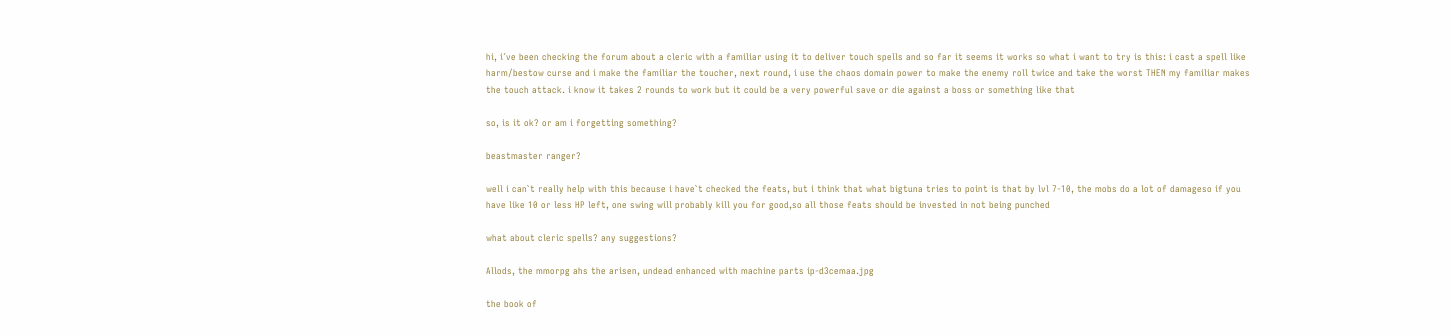hi, i´ve been checking the forum about a cleric with a familiar using it to deliver touch spells and so far it seems it works so what i want to try is this: i cast a spell like harm/bestow curse and i make the familiar the toucher, next round, i use the chaos domain power to make the enemy roll twice and take the worst THEN my familiar makes the touch attack. i know it takes 2 rounds to work but it could be a very powerful save or die against a boss or something like that

so, is it ok? or am i forgetting something?

beastmaster ranger?

well i can`t really help with this because i have`t checked the feats, but i think that what bigtuna tries to point is that by lvl 7-10, the mobs do a lot of damageso if you have like 10 or less HP left, one swing will probably kill you for good,so all those feats should be invested in not being punched

what about cleric spells? any suggestions?

Allods, the mmorpg ahs the arisen, undead enhanced with machine parts ip-d3cemaa.jpg

the book of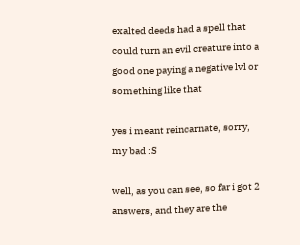exalted deeds had a spell that could turn an evil creature into a good one paying a negative lvl or something like that

yes i meant reincarnate, sorry, my bad :S

well, as you can see, so far i got 2 answers, and they are the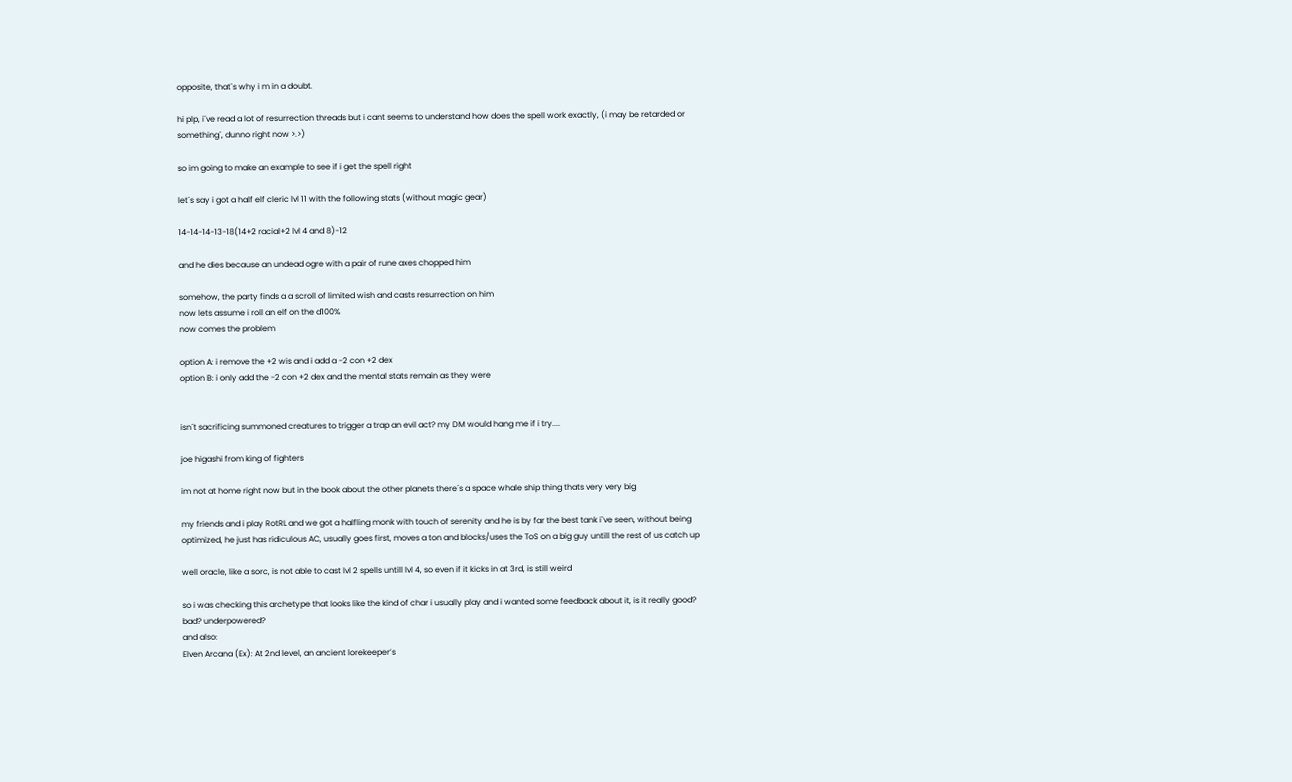opposite, that`s why i m in a doubt.

hi plp, i´ve read a lot of resurrection threads but i cant seems to understand how does the spell work exactly, (i may be retarded or something´, dunno right now >.>)

so im going to make an example to see if i get the spell right

let´s say i got a half elf cleric lvl 11 with the following stats (without magic gear)

14-14-14-13-18(14+2 racial+2 lvl 4 and 8)-12

and he dies because an undead ogre with a pair of rune axes chopped him

somehow, the party finds a a scroll of limited wish and casts resurrection on him
now lets assume i roll an elf on the d100%
now comes the problem

option A: i remove the +2 wis and i add a -2 con +2 dex
option B: i only add the -2 con +2 dex and the mental stats remain as they were


isn´t sacrificing summoned creatures to trigger a trap an evil act? my DM would hang me if i try....

joe higashi from king of fighters

im not at home right now but in the book about the other planets there´s a space whale ship thing thats very very big

my friends and i play RotRL and we got a halfling monk with touch of serenity and he is by far the best tank i`ve seen, without being optimized, he just has ridiculous AC, usually goes first, moves a ton and blocks/uses the ToS on a big guy untill the rest of us catch up

well oracle, like a sorc, is not able to cast lvl 2 spells untill lvl 4, so even if it kicks in at 3rd, is still weird

so i was checking this archetype that looks like the kind of char i usually play and i wanted some feedback about it, is it really good? bad? underpowered?
and also:
Elven Arcana (Ex): At 2nd level, an ancient lorekeeper’s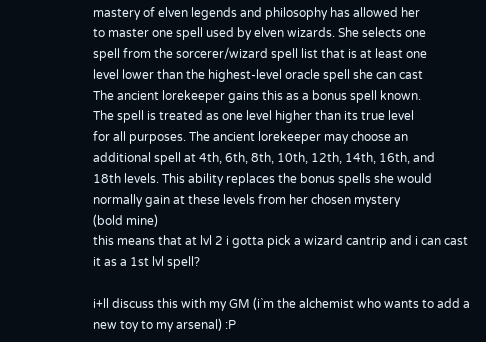mastery of elven legends and philosophy has allowed her
to master one spell used by elven wizards. She selects one
spell from the sorcerer/wizard spell list that is at least one
level lower than the highest-level oracle spell she can cast
The ancient lorekeeper gains this as a bonus spell known.
The spell is treated as one level higher than its true level
for all purposes. The ancient lorekeeper may choose an
additional spell at 4th, 6th, 8th, 10th, 12th, 14th, 16th, and
18th levels. This ability replaces the bonus spells she would
normally gain at these levels from her chosen mystery
(bold mine)
this means that at lvl 2 i gotta pick a wizard cantrip and i can cast it as a 1st lvl spell?

i+ll discuss this with my GM (i`m the alchemist who wants to add a new toy to my arsenal) :P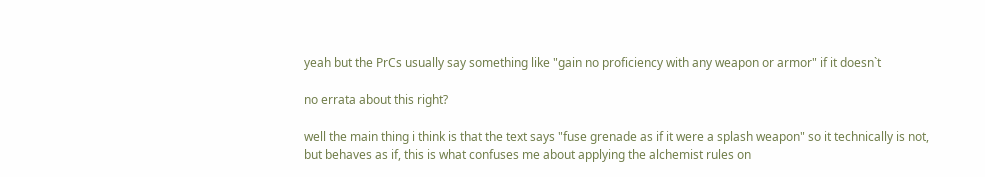yeah but the PrCs usually say something like "gain no proficiency with any weapon or armor" if it doesn`t

no errata about this right?

well the main thing i think is that the text says "fuse grenade as if it were a splash weapon" so it technically is not, but behaves as if, this is what confuses me about applying the alchemist rules on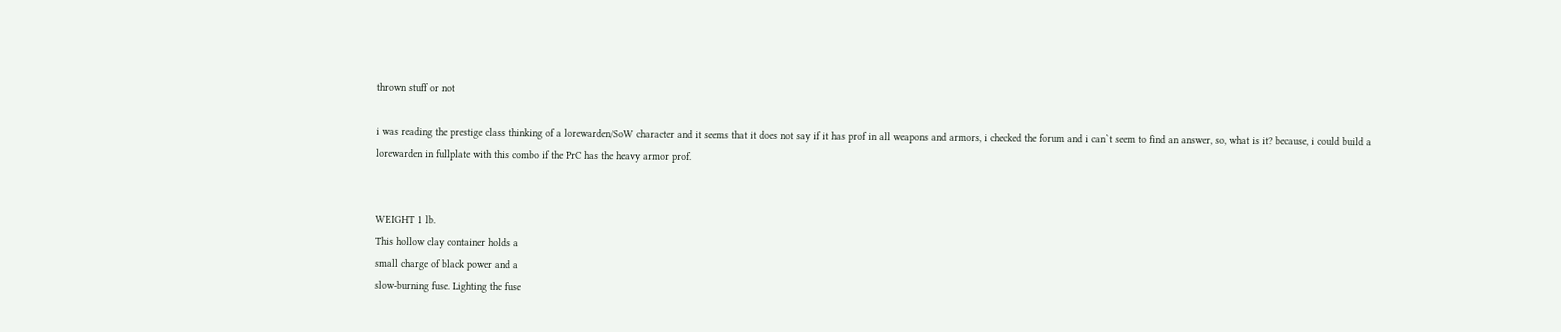thrown stuff or not

i was reading the prestige class thinking of a lorewarden/SoW character and it seems that it does not say if it has prof in all weapons and armors, i checked the forum and i can`t seem to find an answer, so, what is it? because, i could build a lorewarden in fullplate with this combo if the PrC has the heavy armor prof.


WEIGHT 1 lb.
This hollow clay container holds a
small charge of black power and a
slow-burning fuse. Lighting the fuse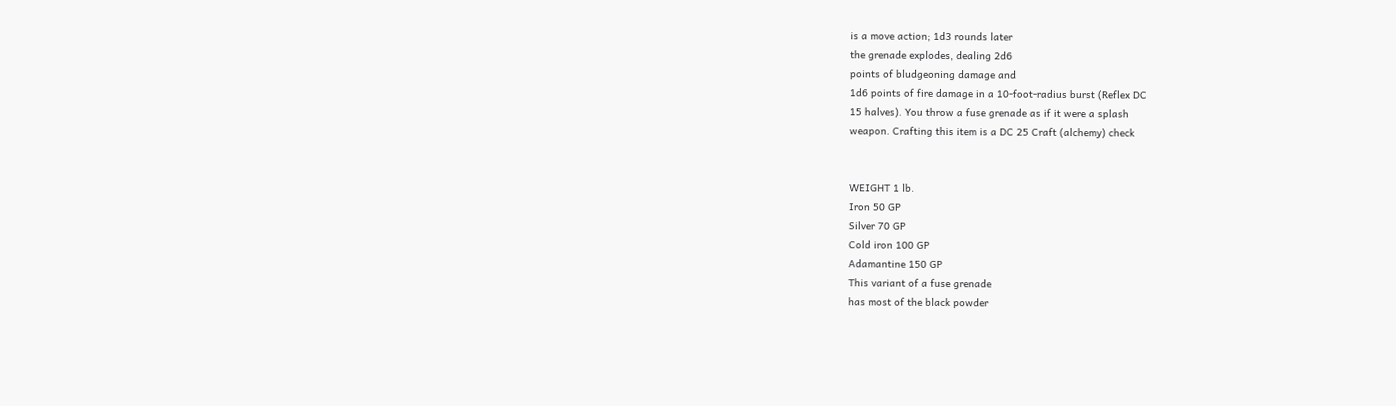is a move action; 1d3 rounds later
the grenade explodes, dealing 2d6
points of bludgeoning damage and
1d6 points of fire damage in a 10-foot-radius burst (Reflex DC
15 halves). You throw a fuse grenade as if it were a splash
weapon. Crafting this item is a DC 25 Craft (alchemy) check


WEIGHT 1 lb.
Iron 50 GP
Silver 70 GP
Cold iron 100 GP
Adamantine 150 GP
This variant of a fuse grenade
has most of the black powder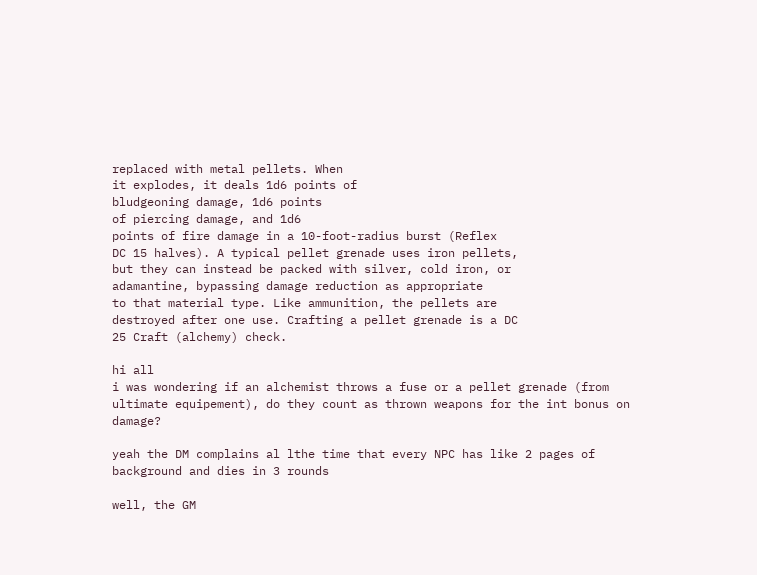replaced with metal pellets. When
it explodes, it deals 1d6 points of
bludgeoning damage, 1d6 points
of piercing damage, and 1d6
points of fire damage in a 10-foot-radius burst (Reflex
DC 15 halves). A typical pellet grenade uses iron pellets,
but they can instead be packed with silver, cold iron, or
adamantine, bypassing damage reduction as appropriate
to that material type. Like ammunition, the pellets are
destroyed after one use. Crafting a pellet grenade is a DC
25 Craft (alchemy) check.

hi all
i was wondering if an alchemist throws a fuse or a pellet grenade (from ultimate equipement), do they count as thrown weapons for the int bonus on damage?

yeah the DM complains al lthe time that every NPC has like 2 pages of background and dies in 3 rounds

well, the GM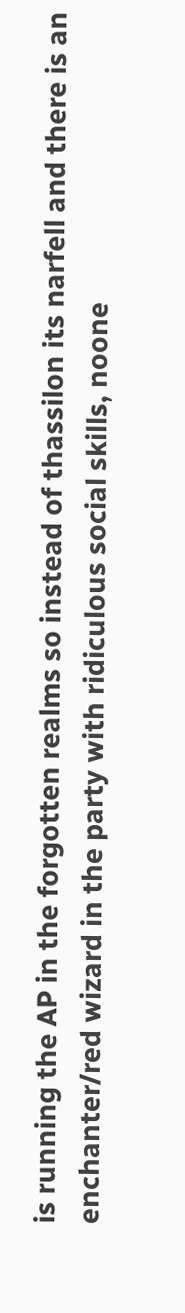is running the AP in the forgotten realms so instead of thassilon its narfell and there is an enchanter/red wizard in the party with ridiculous social skills, noone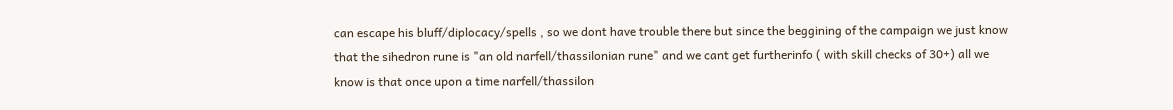can escape his bluff/diplocacy/spells , so we dont have trouble there but since the beggining of the campaign we just know that the sihedron rune is "an old narfell/thassilonian rune" and we cant get furtherinfo ( with skill checks of 30+) all we know is that once upon a time narfell/thassilon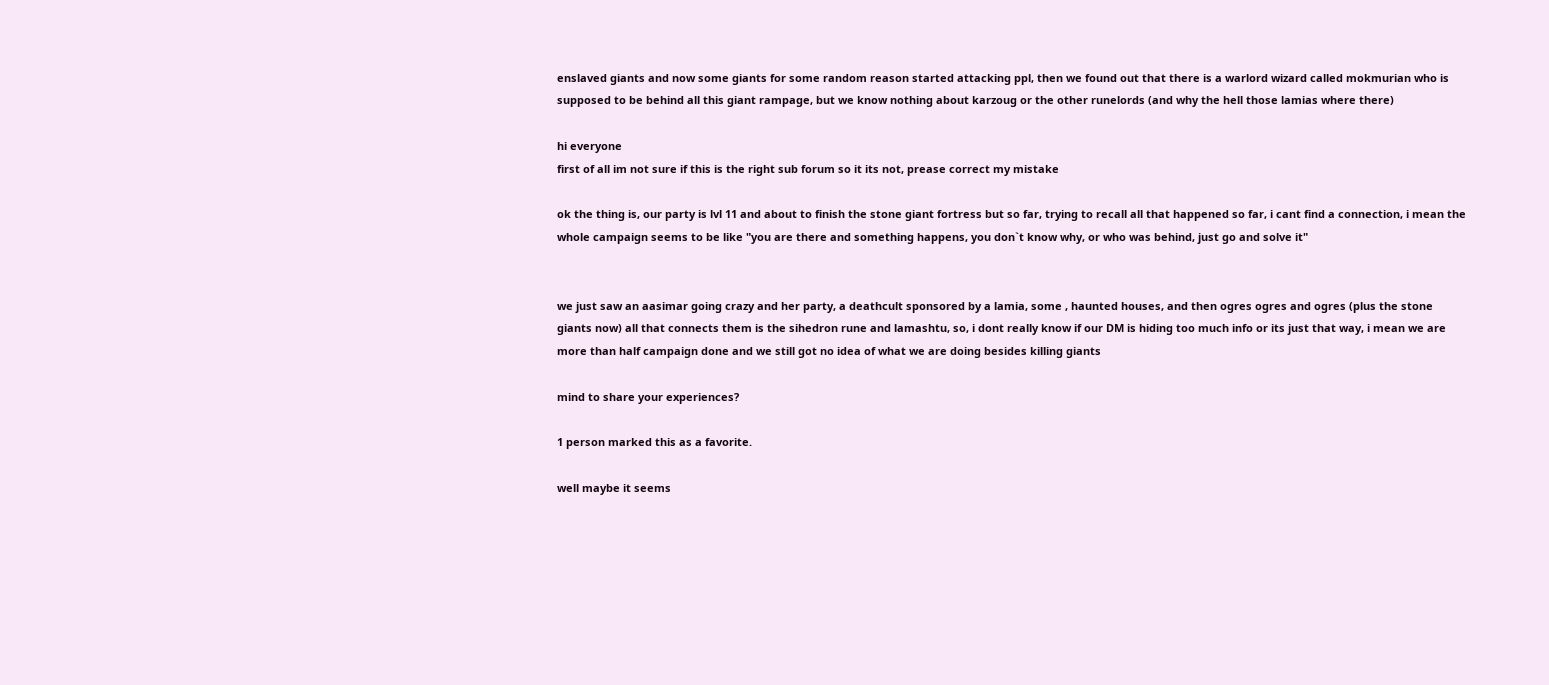enslaved giants and now some giants for some random reason started attacking ppl, then we found out that there is a warlord wizard called mokmurian who is supposed to be behind all this giant rampage, but we know nothing about karzoug or the other runelords (and why the hell those lamias where there)

hi everyone
first of all im not sure if this is the right sub forum so it its not, prease correct my mistake

ok the thing is, our party is lvl 11 and about to finish the stone giant fortress but so far, trying to recall all that happened so far, i cant find a connection, i mean the whole campaign seems to be like "you are there and something happens, you don`t know why, or who was behind, just go and solve it"


we just saw an aasimar going crazy and her party, a deathcult sponsored by a lamia, some , haunted houses, and then ogres ogres and ogres (plus the stone giants now) all that connects them is the sihedron rune and lamashtu, so, i dont really know if our DM is hiding too much info or its just that way, i mean we are more than half campaign done and we still got no idea of what we are doing besides killing giants

mind to share your experiences?

1 person marked this as a favorite.

well maybe it seems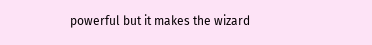powerful but it makes the wizard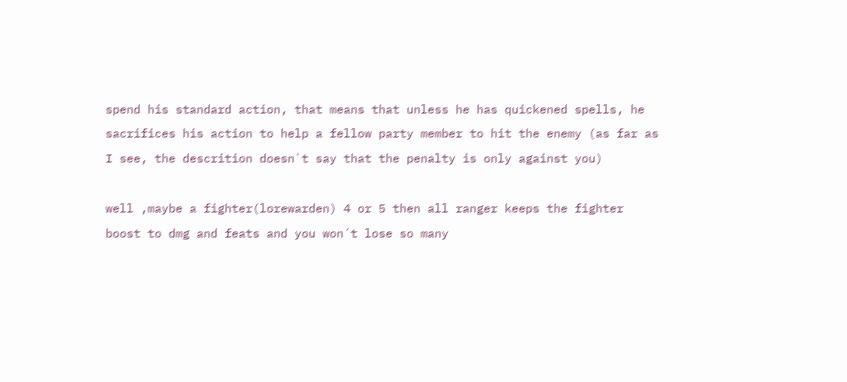spend his standard action, that means that unless he has quickened spells, he sacrifices his action to help a fellow party member to hit the enemy (as far as I see, the descrition doesn`t say that the penalty is only against you)

well ,maybe a fighter(lorewarden) 4 or 5 then all ranger keeps the fighter boost to dmg and feats and you won´t lose so many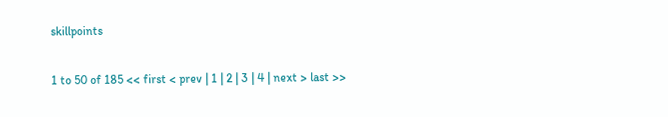skillpoints

1 to 50 of 185 << first < prev | 1 | 2 | 3 | 4 | next > last >>